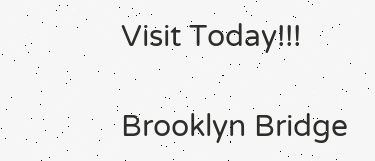Visit Today!!!

Brooklyn Bridge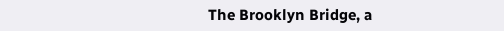The Brooklyn Bridge, a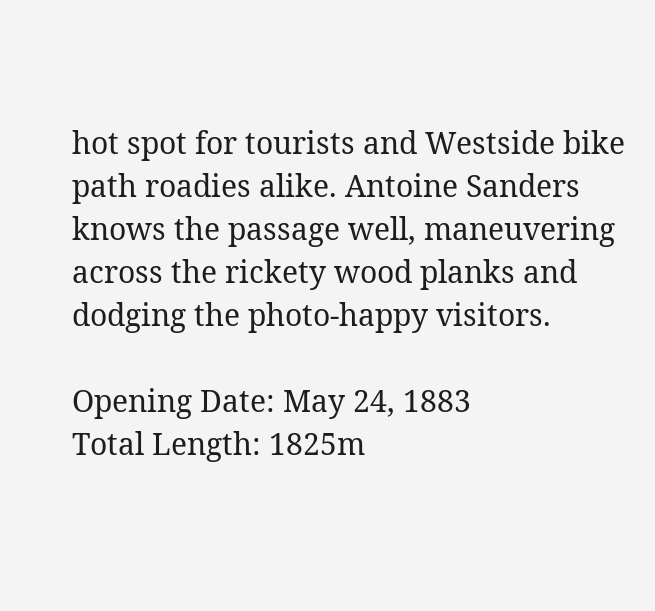hot spot for tourists and Westside bike path roadies alike. Antoine Sanders knows the passage well, maneuvering across the rickety wood planks and dodging the photo-happy visitors.

Opening Date: May 24, 1883
Total Length: 1825m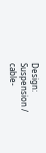Design: Suspension / cable-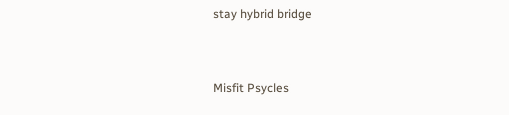stay hybrid bridge


Misfit Psycles